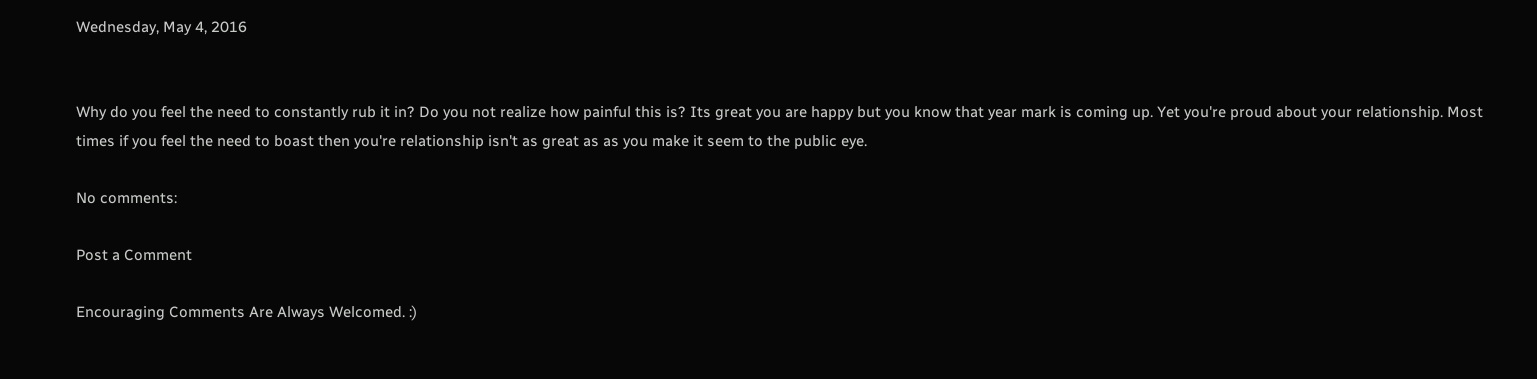Wednesday, May 4, 2016


Why do you feel the need to constantly rub it in? Do you not realize how painful this is? Its great you are happy but you know that year mark is coming up. Yet you're proud about your relationship. Most times if you feel the need to boast then you're relationship isn't as great as as you make it seem to the public eye.

No comments:

Post a Comment

Encouraging Comments Are Always Welcomed. :)